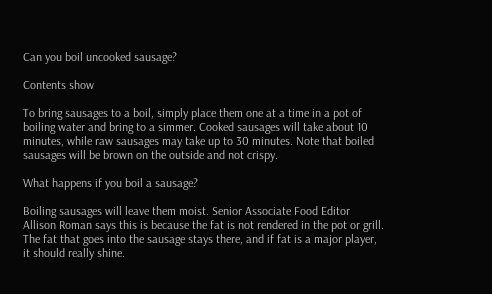Can you boil uncooked sausage?

Contents show

To bring sausages to a boil, simply place them one at a time in a pot of boiling water and bring to a simmer. Cooked sausages will take about 10 minutes, while raw sausages may take up to 30 minutes. Note that boiled sausages will be brown on the outside and not crispy.

What happens if you boil a sausage?

Boiling sausages will leave them moist. Senior Associate Food Editor Allison Roman says this is because the fat is not rendered in the pot or grill. The fat that goes into the sausage stays there, and if fat is a major player, it should really shine.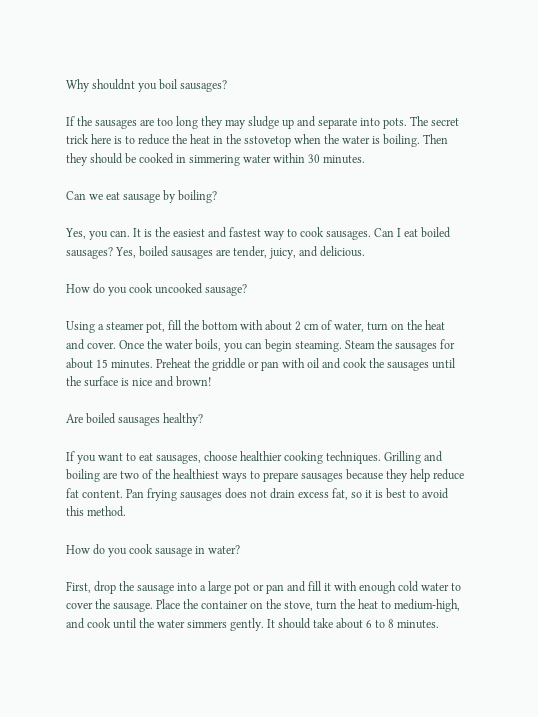Why shouldnt you boil sausages?

If the sausages are too long they may sludge up and separate into pots. The secret trick here is to reduce the heat in the sstovetop when the water is boiling. Then they should be cooked in simmering water within 30 minutes.

Can we eat sausage by boiling?

Yes, you can. It is the easiest and fastest way to cook sausages. Can I eat boiled sausages? Yes, boiled sausages are tender, juicy, and delicious.

How do you cook uncooked sausage?

Using a steamer pot, fill the bottom with about 2 cm of water, turn on the heat and cover. Once the water boils, you can begin steaming. Steam the sausages for about 15 minutes. Preheat the griddle or pan with oil and cook the sausages until the surface is nice and brown!

Are boiled sausages healthy?

If you want to eat sausages, choose healthier cooking techniques. Grilling and boiling are two of the healthiest ways to prepare sausages because they help reduce fat content. Pan frying sausages does not drain excess fat, so it is best to avoid this method.

How do you cook sausage in water?

First, drop the sausage into a large pot or pan and fill it with enough cold water to cover the sausage. Place the container on the stove, turn the heat to medium-high, and cook until the water simmers gently. It should take about 6 to 8 minutes.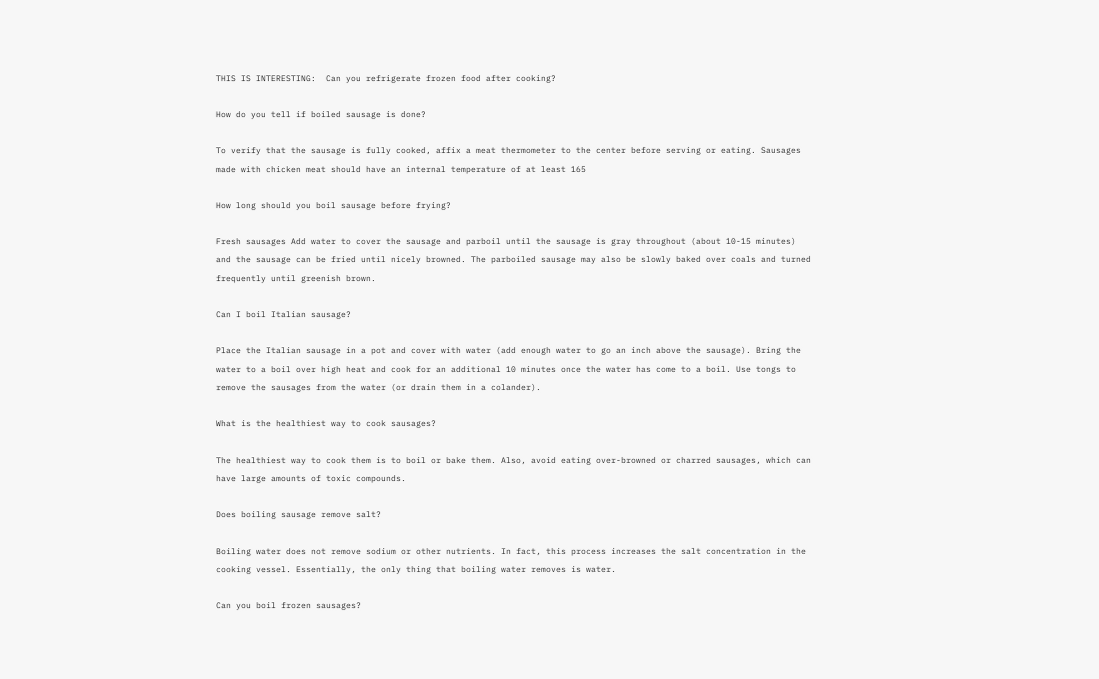THIS IS INTERESTING:  Can you refrigerate frozen food after cooking?

How do you tell if boiled sausage is done?

To verify that the sausage is fully cooked, affix a meat thermometer to the center before serving or eating. Sausages made with chicken meat should have an internal temperature of at least 165

How long should you boil sausage before frying?

Fresh sausages Add water to cover the sausage and parboil until the sausage is gray throughout (about 10-15 minutes) and the sausage can be fried until nicely browned. The parboiled sausage may also be slowly baked over coals and turned frequently until greenish brown.

Can I boil Italian sausage?

Place the Italian sausage in a pot and cover with water (add enough water to go an inch above the sausage). Bring the water to a boil over high heat and cook for an additional 10 minutes once the water has come to a boil. Use tongs to remove the sausages from the water (or drain them in a colander).

What is the healthiest way to cook sausages?

The healthiest way to cook them is to boil or bake them. Also, avoid eating over-browned or charred sausages, which can have large amounts of toxic compounds.

Does boiling sausage remove salt?

Boiling water does not remove sodium or other nutrients. In fact, this process increases the salt concentration in the cooking vessel. Essentially, the only thing that boiling water removes is water.

Can you boil frozen sausages?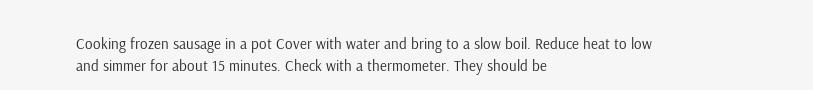Cooking frozen sausage in a pot Cover with water and bring to a slow boil. Reduce heat to low and simmer for about 15 minutes. Check with a thermometer. They should be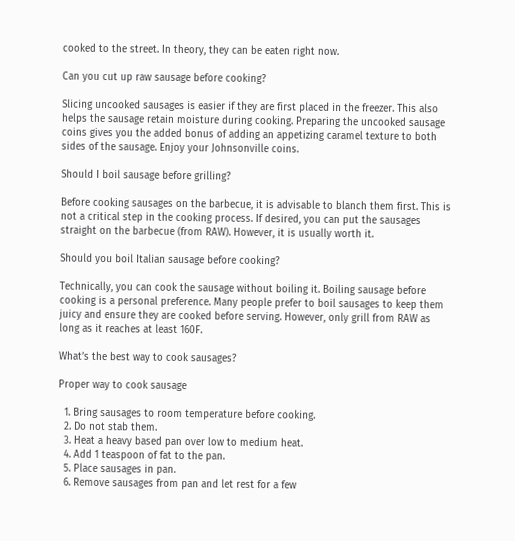cooked to the street. In theory, they can be eaten right now.

Can you cut up raw sausage before cooking?

Slicing uncooked sausages is easier if they are first placed in the freezer. This also helps the sausage retain moisture during cooking. Preparing the uncooked sausage coins gives you the added bonus of adding an appetizing caramel texture to both sides of the sausage. Enjoy your Johnsonville coins.

Should I boil sausage before grilling?

Before cooking sausages on the barbecue, it is advisable to blanch them first. This is not a critical step in the cooking process. If desired, you can put the sausages straight on the barbecue (from RAW). However, it is usually worth it.

Should you boil Italian sausage before cooking?

Technically, you can cook the sausage without boiling it. Boiling sausage before cooking is a personal preference. Many people prefer to boil sausages to keep them juicy and ensure they are cooked before serving. However, only grill from RAW as long as it reaches at least 160F.

What’s the best way to cook sausages?

Proper way to cook sausage

  1. Bring sausages to room temperature before cooking.
  2. Do not stab them.
  3. Heat a heavy based pan over low to medium heat.
  4. Add 1 teaspoon of fat to the pan.
  5. Place sausages in pan.
  6. Remove sausages from pan and let rest for a few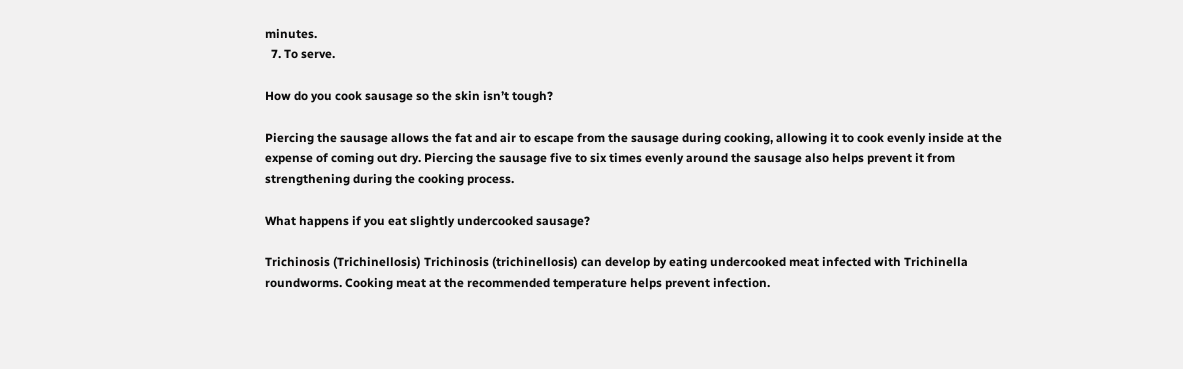minutes.
  7. To serve.

How do you cook sausage so the skin isn’t tough?

Piercing the sausage allows the fat and air to escape from the sausage during cooking, allowing it to cook evenly inside at the expense of coming out dry. Piercing the sausage five to six times evenly around the sausage also helps prevent it from strengthening during the cooking process.

What happens if you eat slightly undercooked sausage?

Trichinosis (Trichinellosis) Trichinosis (trichinellosis) can develop by eating undercooked meat infected with Trichinella roundworms. Cooking meat at the recommended temperature helps prevent infection.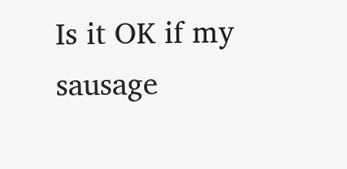Is it OK if my sausage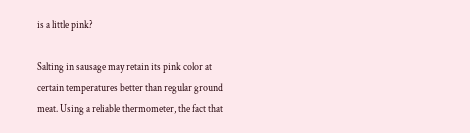is a little pink?

Salting in sausage may retain its pink color at certain temperatures better than regular ground meat. Using a reliable thermometer, the fact that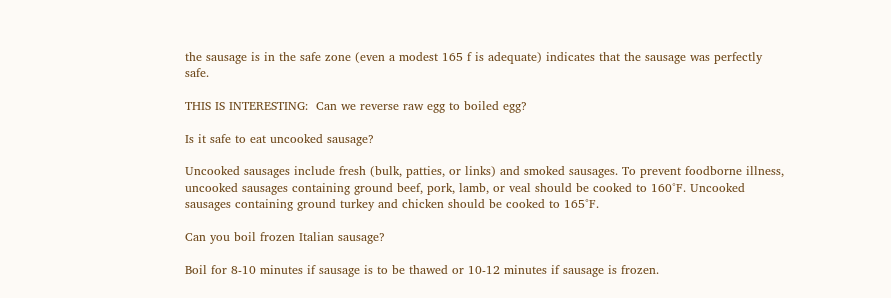the sausage is in the safe zone (even a modest 165 f is adequate) indicates that the sausage was perfectly safe.

THIS IS INTERESTING:  Can we reverse raw egg to boiled egg?

Is it safe to eat uncooked sausage?

Uncooked sausages include fresh (bulk, patties, or links) and smoked sausages. To prevent foodborne illness, uncooked sausages containing ground beef, pork, lamb, or veal should be cooked to 160°F. Uncooked sausages containing ground turkey and chicken should be cooked to 165°F.

Can you boil frozen Italian sausage?

Boil for 8-10 minutes if sausage is to be thawed or 10-12 minutes if sausage is frozen.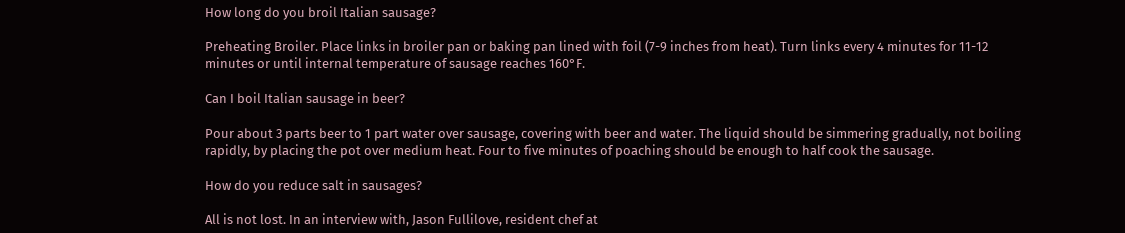How long do you broil Italian sausage?

Preheating Broiler. Place links in broiler pan or baking pan lined with foil (7-9 inches from heat). Turn links every 4 minutes for 11-12 minutes or until internal temperature of sausage reaches 160°F.

Can I boil Italian sausage in beer?

Pour about 3 parts beer to 1 part water over sausage, covering with beer and water. The liquid should be simmering gradually, not boiling rapidly, by placing the pot over medium heat. Four to five minutes of poaching should be enough to half cook the sausage.

How do you reduce salt in sausages?

All is not lost. In an interview with, Jason Fullilove, resident chef at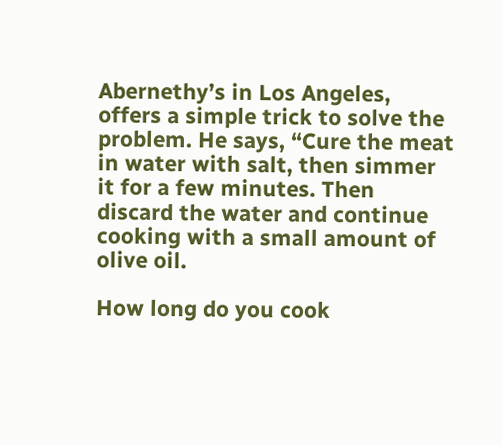Abernethy’s in Los Angeles, offers a simple trick to solve the problem. He says, “Cure the meat in water with salt, then simmer it for a few minutes. Then discard the water and continue cooking with a small amount of olive oil.

How long do you cook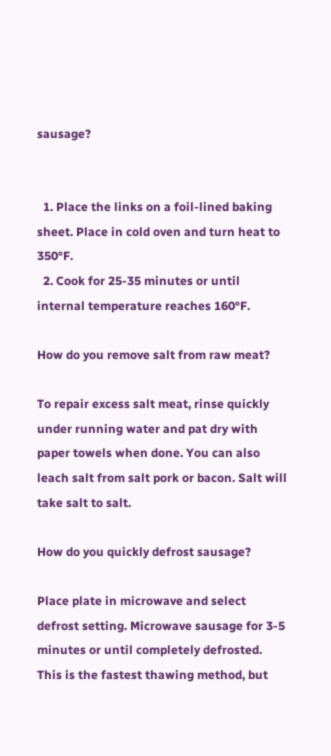sausage?


  1. Place the links on a foil-lined baking sheet. Place in cold oven and turn heat to 350°F.
  2. Cook for 25-35 minutes or until internal temperature reaches 160°F.

How do you remove salt from raw meat?

To repair excess salt meat, rinse quickly under running water and pat dry with paper towels when done. You can also leach salt from salt pork or bacon. Salt will take salt to salt.

How do you quickly defrost sausage?

Place plate in microwave and select defrost setting. Microwave sausage for 3-5 minutes or until completely defrosted. This is the fastest thawing method, but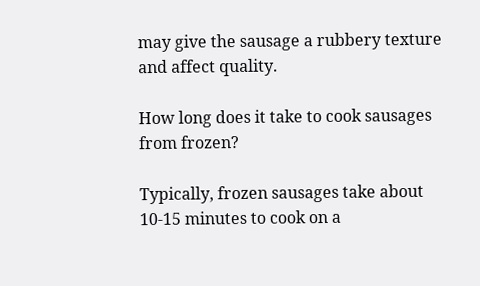may give the sausage a rubbery texture and affect quality.

How long does it take to cook sausages from frozen?

Typically, frozen sausages take about 10-15 minutes to cook on a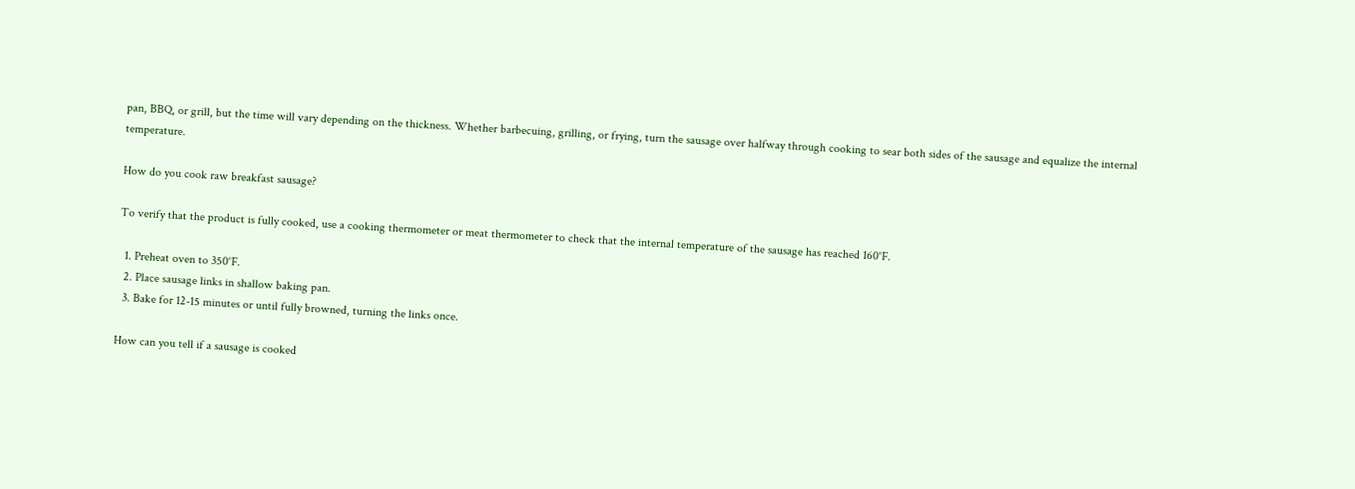pan, BBQ, or grill, but the time will vary depending on the thickness. Whether barbecuing, grilling, or frying, turn the sausage over halfway through cooking to sear both sides of the sausage and equalize the internal temperature.

How do you cook raw breakfast sausage?

To verify that the product is fully cooked, use a cooking thermometer or meat thermometer to check that the internal temperature of the sausage has reached 160°F.

  1. Preheat oven to 350°F.
  2. Place sausage links in shallow baking pan.
  3. Bake for 12-15 minutes or until fully browned, turning the links once.

How can you tell if a sausage is cooked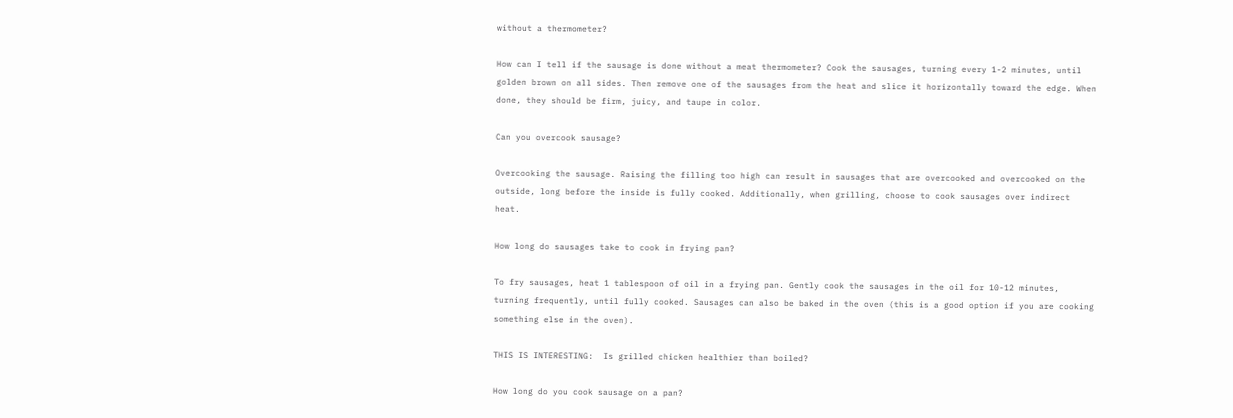without a thermometer?

How can I tell if the sausage is done without a meat thermometer? Cook the sausages, turning every 1-2 minutes, until golden brown on all sides. Then remove one of the sausages from the heat and slice it horizontally toward the edge. When done, they should be firm, juicy, and taupe in color.

Can you overcook sausage?

Overcooking the sausage. Raising the filling too high can result in sausages that are overcooked and overcooked on the outside, long before the inside is fully cooked. Additionally, when grilling, choose to cook sausages over indirect heat.

How long do sausages take to cook in frying pan?

To fry sausages, heat 1 tablespoon of oil in a frying pan. Gently cook the sausages in the oil for 10-12 minutes, turning frequently, until fully cooked. Sausages can also be baked in the oven (this is a good option if you are cooking something else in the oven).

THIS IS INTERESTING:  Is grilled chicken healthier than boiled?

How long do you cook sausage on a pan?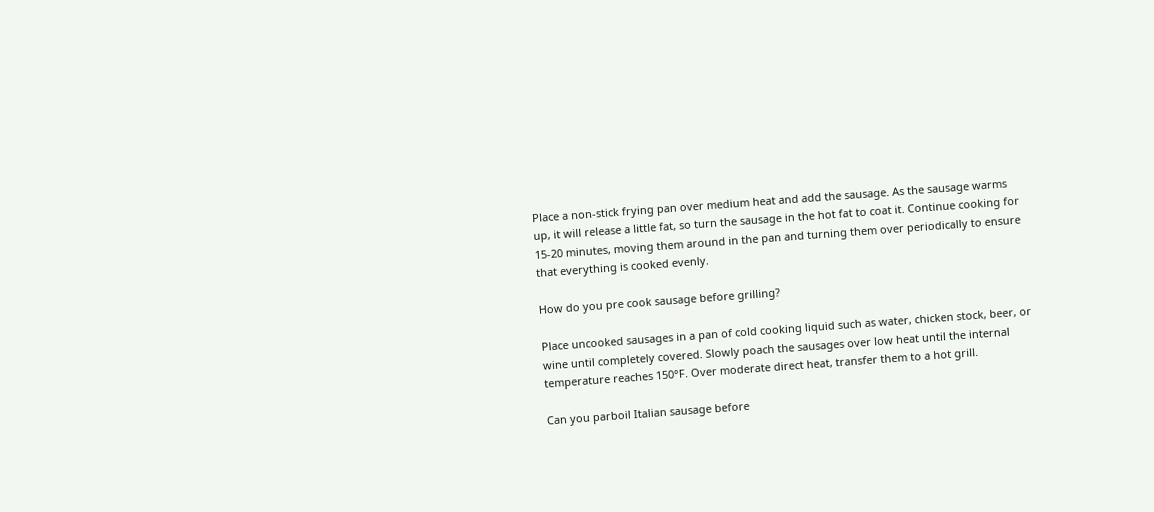Place a non-stick frying pan over medium heat and add the sausage. As the sausage warms up, it will release a little fat, so turn the sausage in the hot fat to coat it. Continue cooking for 15-20 minutes, moving them around in the pan and turning them over periodically to ensure that everything is cooked evenly.

How do you pre cook sausage before grilling?

Place uncooked sausages in a pan of cold cooking liquid such as water, chicken stock, beer, or wine until completely covered. Slowly poach the sausages over low heat until the internal temperature reaches 150°F. Over moderate direct heat, transfer them to a hot grill.

Can you parboil Italian sausage before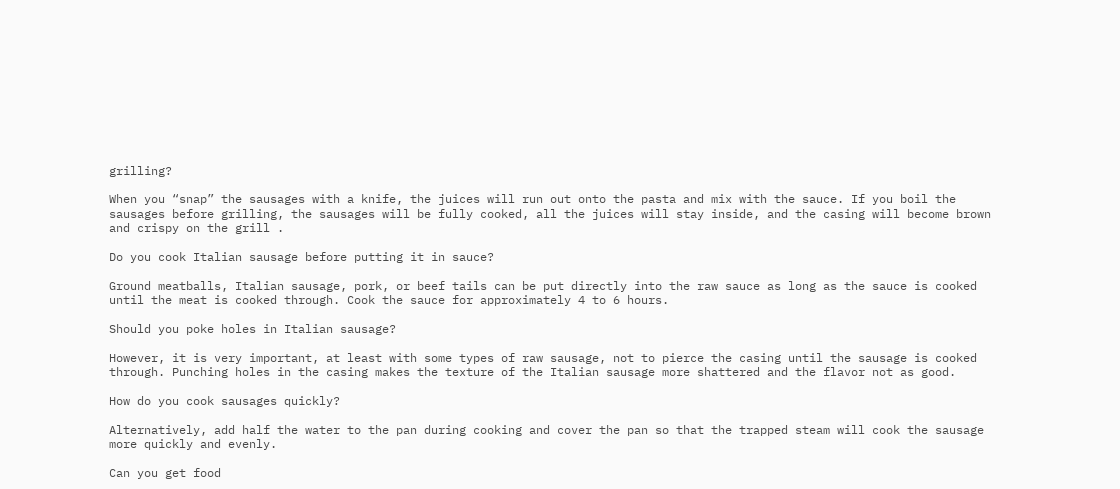grilling?

When you “snap” the sausages with a knife, the juices will run out onto the pasta and mix with the sauce. If you boil the sausages before grilling, the sausages will be fully cooked, all the juices will stay inside, and the casing will become brown and crispy on the grill .

Do you cook Italian sausage before putting it in sauce?

Ground meatballs, Italian sausage, pork, or beef tails can be put directly into the raw sauce as long as the sauce is cooked until the meat is cooked through. Cook the sauce for approximately 4 to 6 hours.

Should you poke holes in Italian sausage?

However, it is very important, at least with some types of raw sausage, not to pierce the casing until the sausage is cooked through. Punching holes in the casing makes the texture of the Italian sausage more shattered and the flavor not as good.

How do you cook sausages quickly?

Alternatively, add half the water to the pan during cooking and cover the pan so that the trapped steam will cook the sausage more quickly and evenly.

Can you get food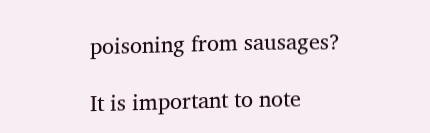poisoning from sausages?

It is important to note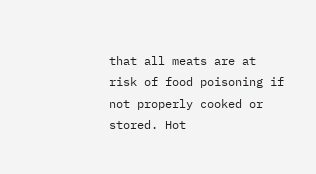that all meats are at risk of food poisoning if not properly cooked or stored. Hot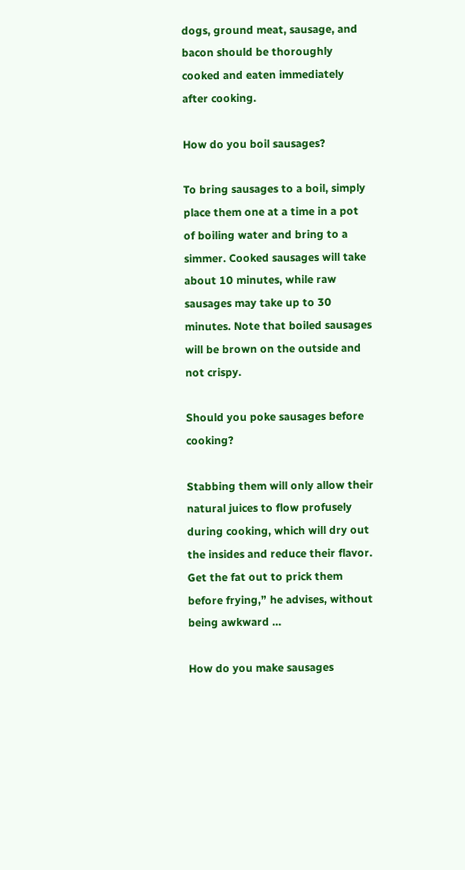dogs, ground meat, sausage, and bacon should be thoroughly cooked and eaten immediately after cooking.

How do you boil sausages?

To bring sausages to a boil, simply place them one at a time in a pot of boiling water and bring to a simmer. Cooked sausages will take about 10 minutes, while raw sausages may take up to 30 minutes. Note that boiled sausages will be brown on the outside and not crispy.

Should you poke sausages before cooking?

Stabbing them will only allow their natural juices to flow profusely during cooking, which will dry out the insides and reduce their flavor. Get the fat out to prick them before frying,” he advises, without being awkward …

How do you make sausages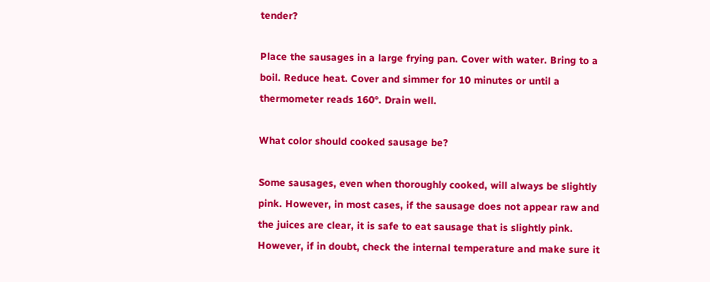tender?

Place the sausages in a large frying pan. Cover with water. Bring to a boil. Reduce heat. Cover and simmer for 10 minutes or until a thermometer reads 160°. Drain well.

What color should cooked sausage be?

Some sausages, even when thoroughly cooked, will always be slightly pink. However, in most cases, if the sausage does not appear raw and the juices are clear, it is safe to eat sausage that is slightly pink. However, if in doubt, check the internal temperature and make sure it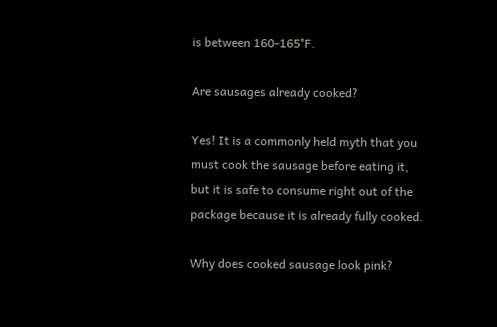is between 160-165°F.

Are sausages already cooked?

Yes! It is a commonly held myth that you must cook the sausage before eating it, but it is safe to consume right out of the package because it is already fully cooked.

Why does cooked sausage look pink?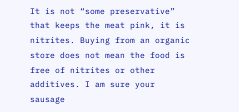It is not “some preservative” that keeps the meat pink, it is nitrites. Buying from an organic store does not mean the food is free of nitrites or other additives. I am sure your sausage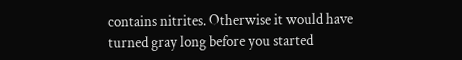contains nitrites. Otherwise it would have turned gray long before you started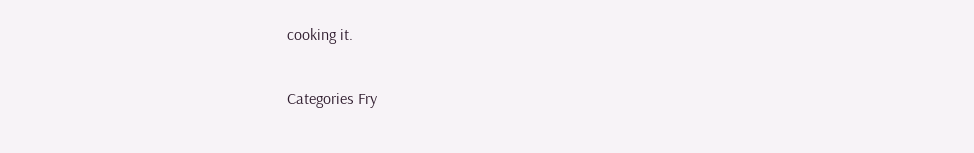cooking it.

Categories Fry